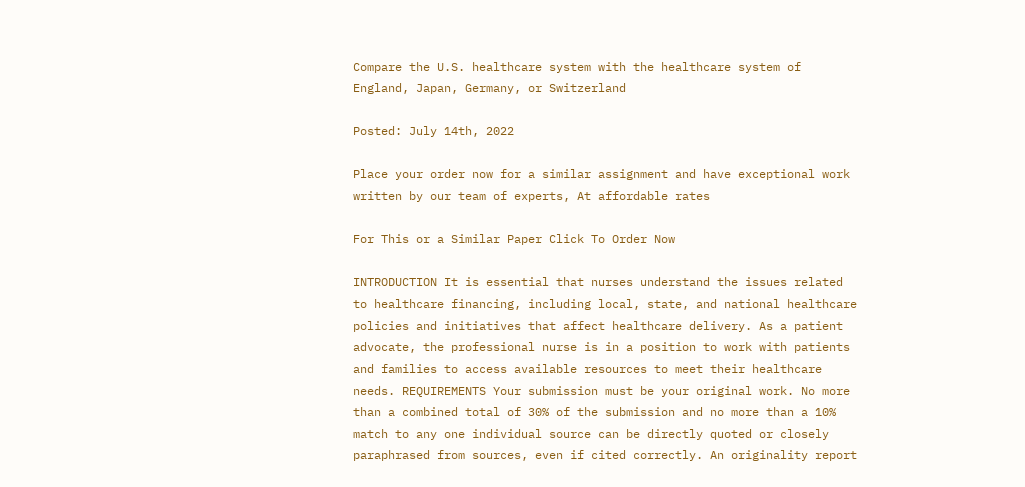Compare the U.S. healthcare system with the healthcare system of England, Japan, Germany, or Switzerland

Posted: July 14th, 2022

Place your order now for a similar assignment and have exceptional work written by our team of experts, At affordable rates

For This or a Similar Paper Click To Order Now

INTRODUCTION It is essential that nurses understand the issues related to healthcare financing, including local, state, and national healthcare policies and initiatives that affect healthcare delivery. As a patient advocate, the professional nurse is in a position to work with patients and families to access available resources to meet their healthcare needs. REQUIREMENTS Your submission must be your original work. No more than a combined total of 30% of the submission and no more than a 10% match to any one individual source can be directly quoted or closely paraphrased from sources, even if cited correctly. An originality report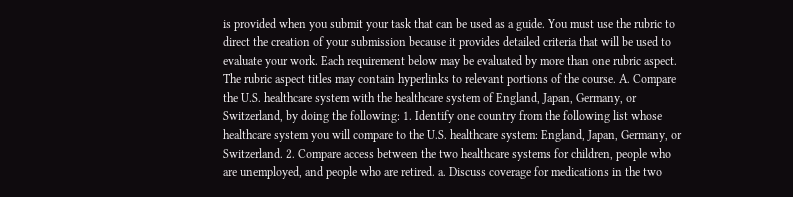is provided when you submit your task that can be used as a guide. You must use the rubric to direct the creation of your submission because it provides detailed criteria that will be used to evaluate your work. Each requirement below may be evaluated by more than one rubric aspect. The rubric aspect titles may contain hyperlinks to relevant portions of the course. A. Compare the U.S. healthcare system with the healthcare system of England, Japan, Germany, or Switzerland, by doing the following: 1. Identify one country from the following list whose healthcare system you will compare to the U.S. healthcare system: England, Japan, Germany, or Switzerland. 2. Compare access between the two healthcare systems for children, people who are unemployed, and people who are retired. a. Discuss coverage for medications in the two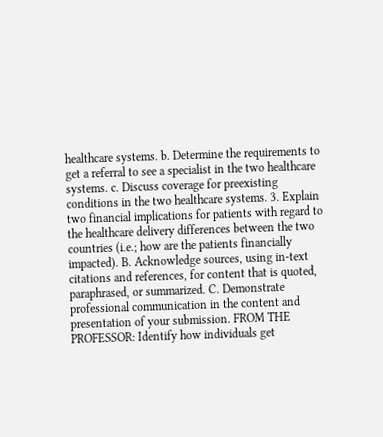healthcare systems. b. Determine the requirements to get a referral to see a specialist in the two healthcare systems. c. Discuss coverage for preexisting conditions in the two healthcare systems. 3. Explain two financial implications for patients with regard to the healthcare delivery differences between the two countries (i.e.; how are the patients financially impacted). B. Acknowledge sources, using in-text citations and references, for content that is quoted, paraphrased, or summarized. C. Demonstrate professional communication in the content and presentation of your submission. FROM THE PROFESSOR: Identify how individuals get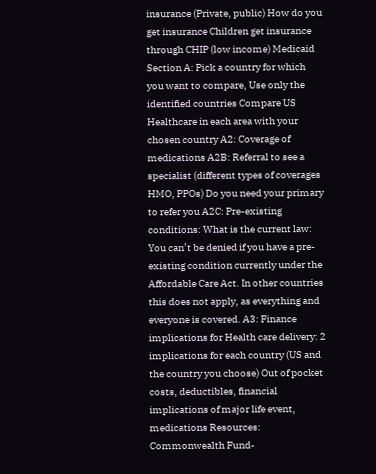insurance (Private, public) How do you get insurance Children get insurance through CHIP (low income) Medicaid Section A: Pick a country for which you want to compare, Use only the identified countries Compare US Healthcare in each area with your chosen country A2: Coverage of medications A2B: Referral to see a specialist (different types of coverages HMO, PPOs) Do you need your primary to refer you A2C: Pre-existing conditions: What is the current law: You can’t be denied if you have a pre-existing condition currently under the Affordable Care Act. In other countries this does not apply, as everything and everyone is covered. A3: Finance implications for Health care delivery: 2 implications for each country (US and the country you choose) Out of pocket costs, deductibles, financial implications of major life event, medications Resources: Commonwealth Fund-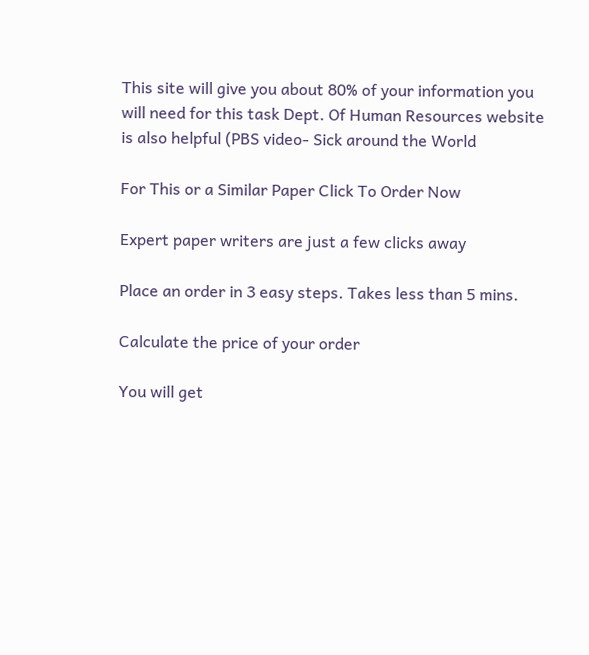This site will give you about 80% of your information you will need for this task Dept. Of Human Resources website is also helpful (PBS video- Sick around the World

For This or a Similar Paper Click To Order Now

Expert paper writers are just a few clicks away

Place an order in 3 easy steps. Takes less than 5 mins.

Calculate the price of your order

You will get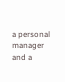a personal manager and a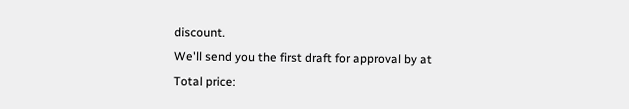discount.
We'll send you the first draft for approval by at
Total price: